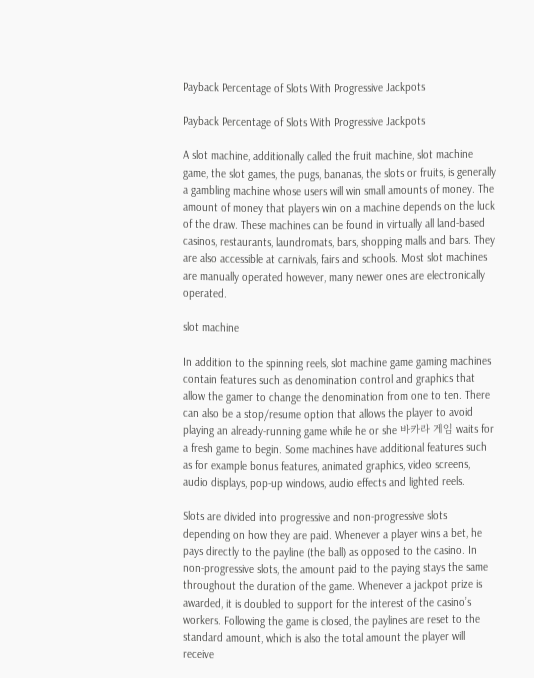Payback Percentage of Slots With Progressive Jackpots

Payback Percentage of Slots With Progressive Jackpots

A slot machine, additionally called the fruit machine, slot machine game, the slot games, the pugs, bananas, the slots or fruits, is generally a gambling machine whose users will win small amounts of money. The amount of money that players win on a machine depends on the luck of the draw. These machines can be found in virtually all land-based casinos, restaurants, laundromats, bars, shopping malls and bars. They are also accessible at carnivals, fairs and schools. Most slot machines are manually operated however, many newer ones are electronically operated.

slot machine

In addition to the spinning reels, slot machine game gaming machines contain features such as denomination control and graphics that allow the gamer to change the denomination from one to ten. There can also be a stop/resume option that allows the player to avoid playing an already-running game while he or she 바카라 게임 waits for a fresh game to begin. Some machines have additional features such as for example bonus features, animated graphics, video screens, audio displays, pop-up windows, audio effects and lighted reels.

Slots are divided into progressive and non-progressive slots depending on how they are paid. Whenever a player wins a bet, he pays directly to the payline (the ball) as opposed to the casino. In non-progressive slots, the amount paid to the paying stays the same throughout the duration of the game. Whenever a jackpot prize is awarded, it is doubled to support for the interest of the casino’s workers. Following the game is closed, the paylines are reset to the standard amount, which is also the total amount the player will receive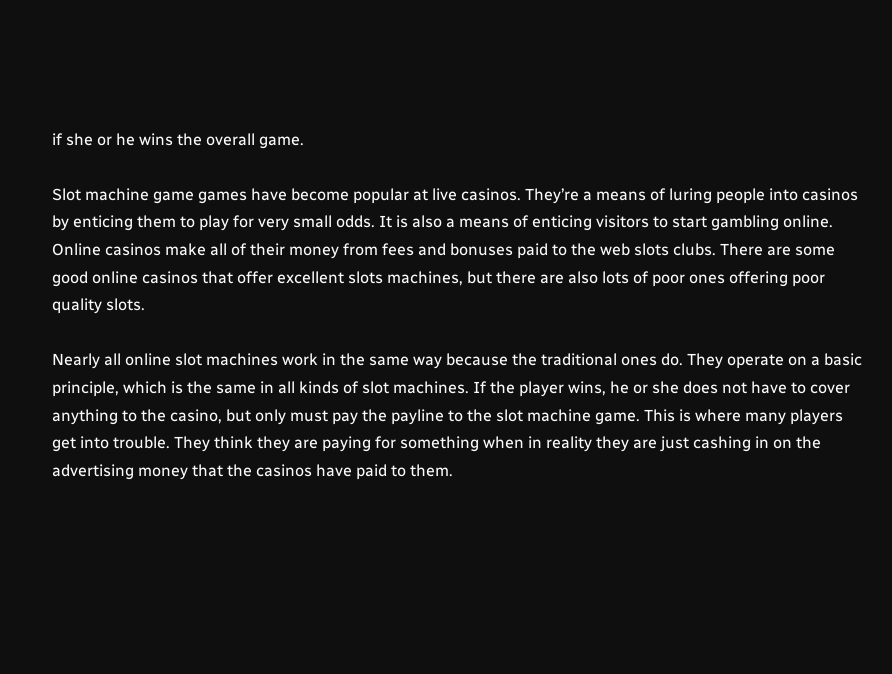if she or he wins the overall game.

Slot machine game games have become popular at live casinos. They’re a means of luring people into casinos by enticing them to play for very small odds. It is also a means of enticing visitors to start gambling online. Online casinos make all of their money from fees and bonuses paid to the web slots clubs. There are some good online casinos that offer excellent slots machines, but there are also lots of poor ones offering poor quality slots.

Nearly all online slot machines work in the same way because the traditional ones do. They operate on a basic principle, which is the same in all kinds of slot machines. If the player wins, he or she does not have to cover anything to the casino, but only must pay the payline to the slot machine game. This is where many players get into trouble. They think they are paying for something when in reality they are just cashing in on the advertising money that the casinos have paid to them.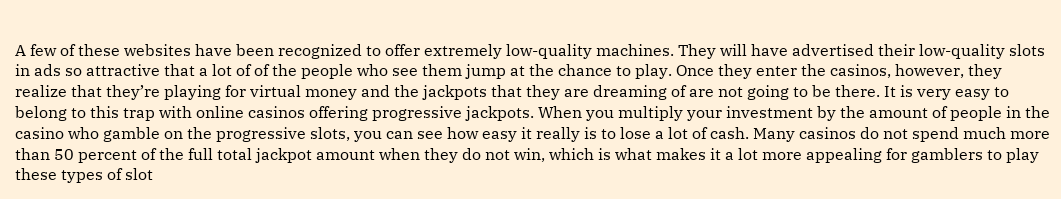A few of these websites have been recognized to offer extremely low-quality machines. They will have advertised their low-quality slots in ads so attractive that a lot of of the people who see them jump at the chance to play. Once they enter the casinos, however, they realize that they’re playing for virtual money and the jackpots that they are dreaming of are not going to be there. It is very easy to belong to this trap with online casinos offering progressive jackpots. When you multiply your investment by the amount of people in the casino who gamble on the progressive slots, you can see how easy it really is to lose a lot of cash. Many casinos do not spend much more than 50 percent of the full total jackpot amount when they do not win, which is what makes it a lot more appealing for gamblers to play these types of slot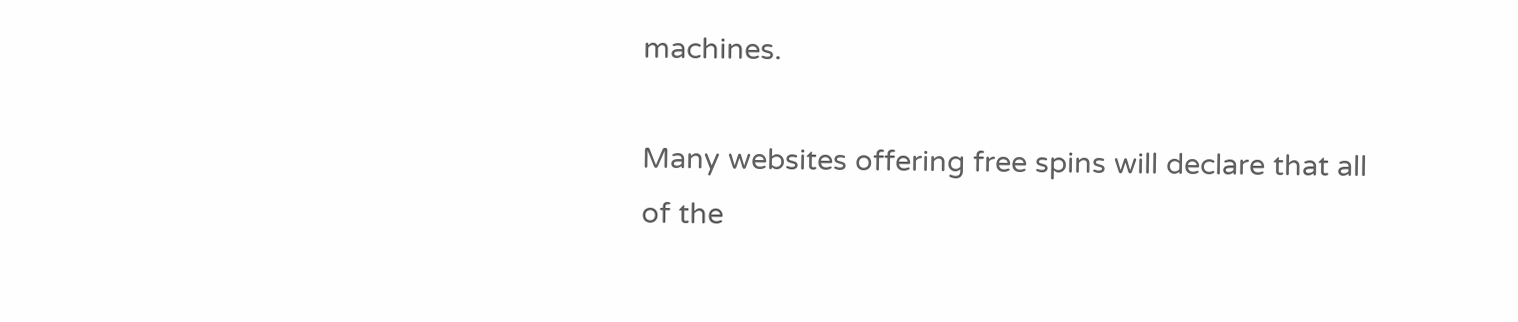machines.

Many websites offering free spins will declare that all of the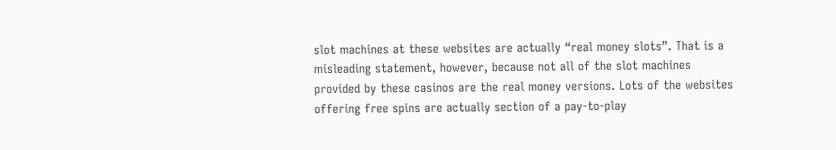slot machines at these websites are actually “real money slots”. That is a misleading statement, however, because not all of the slot machines provided by these casinos are the real money versions. Lots of the websites offering free spins are actually section of a pay-to-play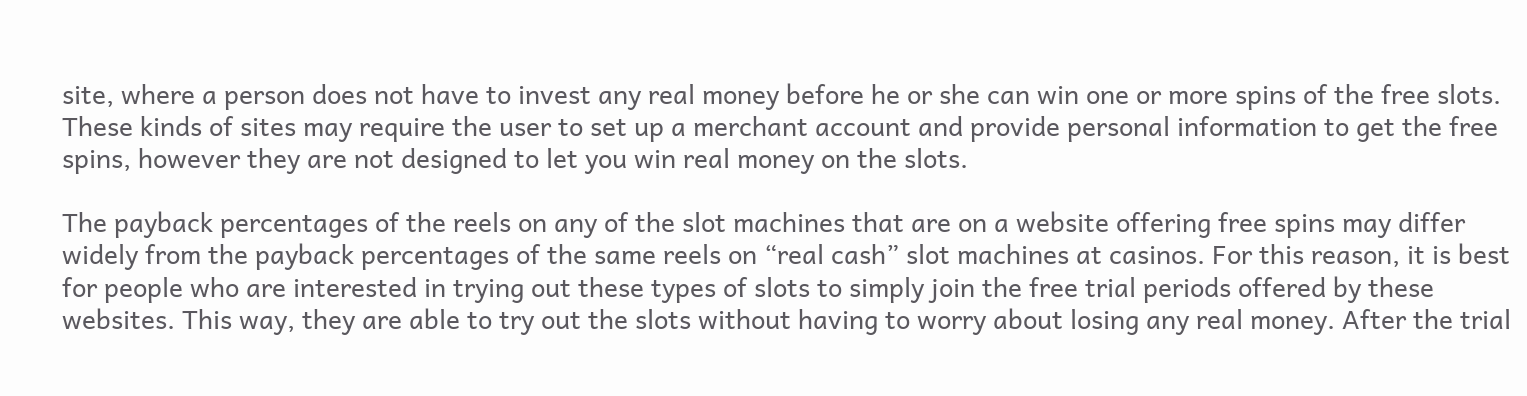site, where a person does not have to invest any real money before he or she can win one or more spins of the free slots. These kinds of sites may require the user to set up a merchant account and provide personal information to get the free spins, however they are not designed to let you win real money on the slots.

The payback percentages of the reels on any of the slot machines that are on a website offering free spins may differ widely from the payback percentages of the same reels on “real cash” slot machines at casinos. For this reason, it is best for people who are interested in trying out these types of slots to simply join the free trial periods offered by these websites. This way, they are able to try out the slots without having to worry about losing any real money. After the trial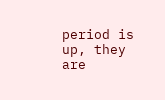period is up, they are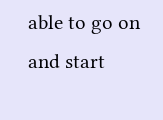able to go on and start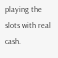playing the slots with real cash.